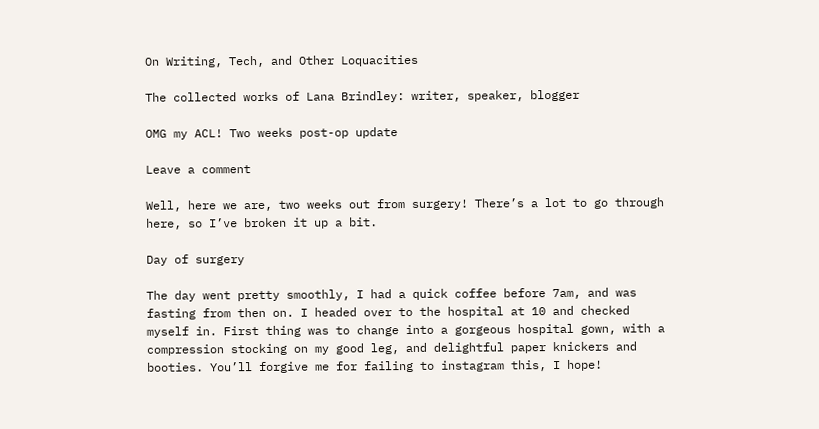On Writing, Tech, and Other Loquacities

The collected works of Lana Brindley: writer, speaker, blogger

OMG my ACL! Two weeks post-op update

Leave a comment

Well, here we are, two weeks out from surgery! There’s a lot to go through here, so I’ve broken it up a bit.

Day of surgery

The day went pretty smoothly, I had a quick coffee before 7am, and was fasting from then on. I headed over to the hospital at 10 and checked myself in. First thing was to change into a gorgeous hospital gown, with a compression stocking on my good leg, and delightful paper knickers and booties. You’ll forgive me for failing to instagram this, I hope!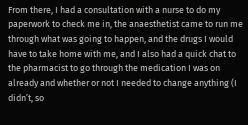From there, I had a consultation with a nurse to do my paperwork to check me in, the anaesthetist came to run me through what was going to happen, and the drugs I would have to take home with me, and I also had a quick chat to the pharmacist to go through the medication I was on already and whether or not I needed to change anything (I didn’t, so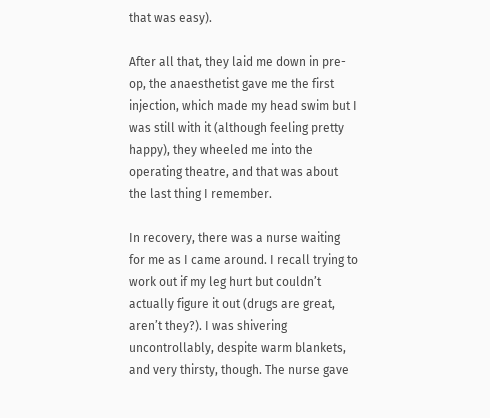that was easy).

After all that, they laid me down in pre-op, the anaesthetist gave me the first injection, which made my head swim but I was still with it (although feeling pretty happy), they wheeled me into the operating theatre, and that was about the last thing I remember.

In recovery, there was a nurse waiting for me as I came around. I recall trying to work out if my leg hurt but couldn’t actually figure it out (drugs are great, aren’t they?). I was shivering uncontrollably, despite warm blankets, and very thirsty, though. The nurse gave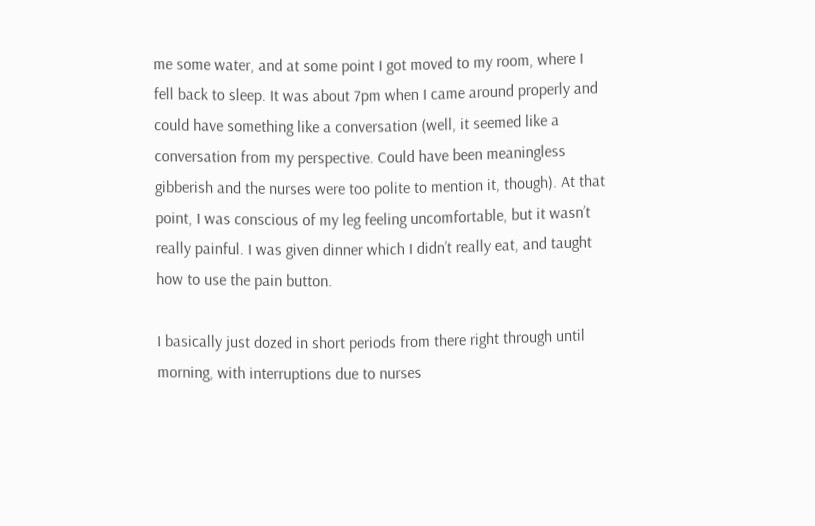me some water, and at some point I got moved to my room, where I fell back to sleep. It was about 7pm when I came around properly and could have something like a conversation (well, it seemed like a conversation from my perspective. Could have been meaningless gibberish and the nurses were too polite to mention it, though). At that point, I was conscious of my leg feeling uncomfortable, but it wasn’t really painful. I was given dinner which I didn’t really eat, and taught how to use the pain button.

I basically just dozed in short periods from there right through until morning, with interruptions due to nurses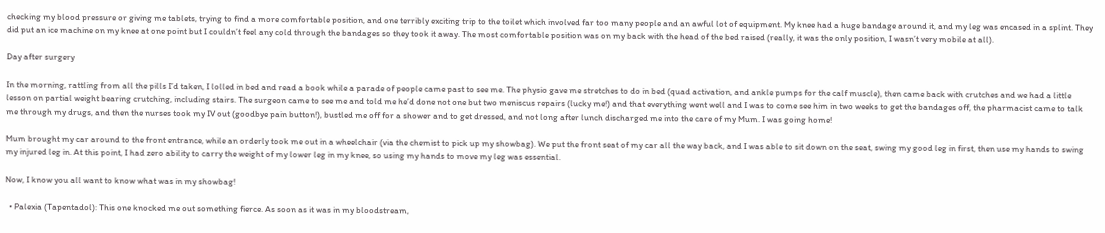checking my blood pressure or giving me tablets, trying to find a more comfortable position, and one terribly exciting trip to the toilet which involved far too many people and an awful lot of equipment. My knee had a huge bandage around it, and my leg was encased in a splint. They did put an ice machine on my knee at one point but I couldn’t feel any cold through the bandages so they took it away. The most comfortable position was on my back with the head of the bed raised (really, it was the only position, I wasn’t very mobile at all).

Day after surgery

In the morning, rattling from all the pills I’d taken, I lolled in bed and read a book while a parade of people came past to see me. The physio gave me stretches to do in bed (quad activation, and ankle pumps for the calf muscle), then came back with crutches and we had a little lesson on partial weight bearing crutching, including stairs. The surgeon came to see me and told me he’d done not one but two meniscus repairs (lucky me!) and that everything went well and I was to come see him in two weeks to get the bandages off, the pharmacist came to talk me through my drugs, and then the nurses took my IV out (goodbye pain button!), bustled me off for a shower and to get dressed, and not long after lunch discharged me into the care of my Mum. I was going home!

Mum brought my car around to the front entrance, while an orderly took me out in a wheelchair (via the chemist to pick up my showbag). We put the front seat of my car all the way back, and I was able to sit down on the seat, swing my good leg in first, then use my hands to swing my injured leg in. At this point, I had zero ability to carry the weight of my lower leg in my knee, so using my hands to move my leg was essential.

Now, I know you all want to know what was in my showbag!

  • Palexia (Tapentadol): This one knocked me out something fierce. As soon as it was in my bloodstream,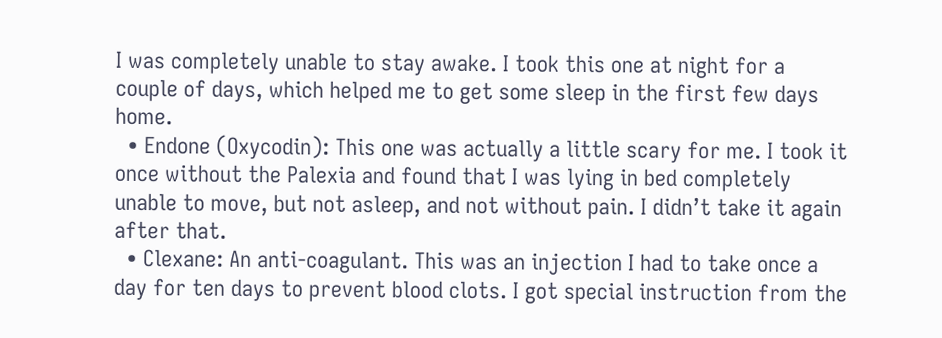I was completely unable to stay awake. I took this one at night for a couple of days, which helped me to get some sleep in the first few days home.
  • Endone (Oxycodin): This one was actually a little scary for me. I took it once without the Palexia and found that I was lying in bed completely unable to move, but not asleep, and not without pain. I didn’t take it again after that.
  • Clexane: An anti-coagulant. This was an injection I had to take once a day for ten days to prevent blood clots. I got special instruction from the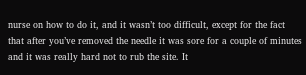nurse on how to do it, and it wasn’t too difficult, except for the fact that after you’ve removed the needle it was sore for a couple of minutes and it was really hard not to rub the site. It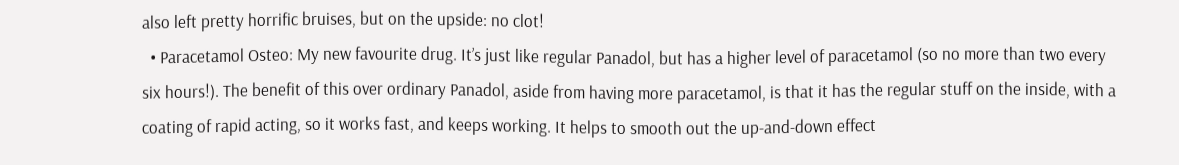also left pretty horrific bruises, but on the upside: no clot!
  • Paracetamol Osteo: My new favourite drug. It’s just like regular Panadol, but has a higher level of paracetamol (so no more than two every six hours!). The benefit of this over ordinary Panadol, aside from having more paracetamol, is that it has the regular stuff on the inside, with a coating of rapid acting, so it works fast, and keeps working. It helps to smooth out the up-and-down effect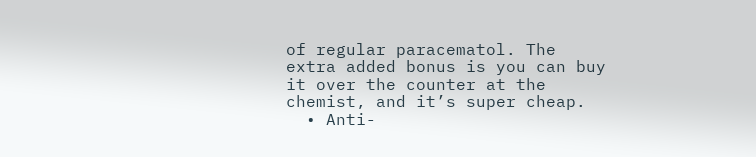of regular paracematol. The extra added bonus is you can buy it over the counter at the chemist, and it’s super cheap.
  • Anti-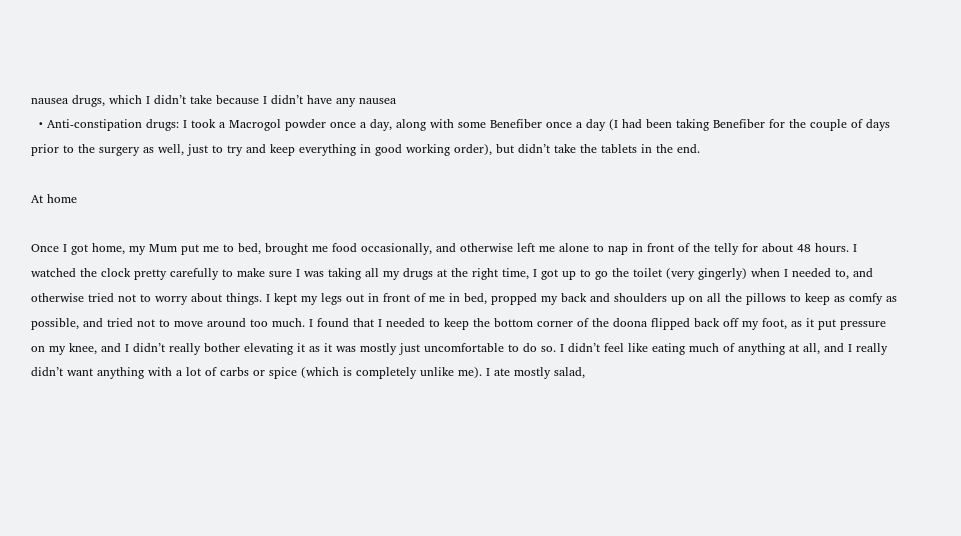nausea drugs, which I didn’t take because I didn’t have any nausea
  • Anti-constipation drugs: I took a Macrogol powder once a day, along with some Benefiber once a day (I had been taking Benefiber for the couple of days prior to the surgery as well, just to try and keep everything in good working order), but didn’t take the tablets in the end.

At home

Once I got home, my Mum put me to bed, brought me food occasionally, and otherwise left me alone to nap in front of the telly for about 48 hours. I watched the clock pretty carefully to make sure I was taking all my drugs at the right time, I got up to go the toilet (very gingerly) when I needed to, and otherwise tried not to worry about things. I kept my legs out in front of me in bed, propped my back and shoulders up on all the pillows to keep as comfy as possible, and tried not to move around too much. I found that I needed to keep the bottom corner of the doona flipped back off my foot, as it put pressure on my knee, and I didn’t really bother elevating it as it was mostly just uncomfortable to do so. I didn’t feel like eating much of anything at all, and I really didn’t want anything with a lot of carbs or spice (which is completely unlike me). I ate mostly salad,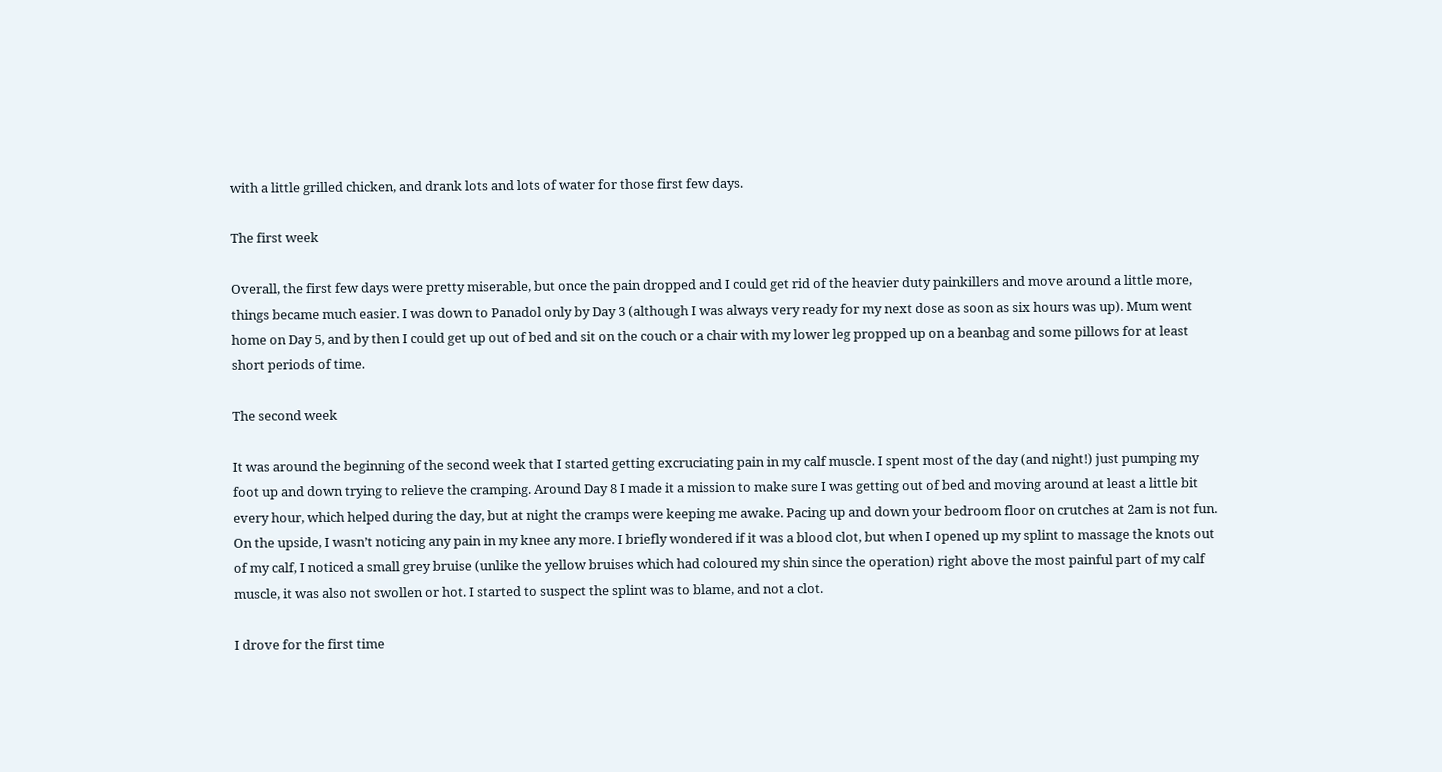with a little grilled chicken, and drank lots and lots of water for those first few days.

The first week

Overall, the first few days were pretty miserable, but once the pain dropped and I could get rid of the heavier duty painkillers and move around a little more, things became much easier. I was down to Panadol only by Day 3 (although I was always very ready for my next dose as soon as six hours was up). Mum went home on Day 5, and by then I could get up out of bed and sit on the couch or a chair with my lower leg propped up on a beanbag and some pillows for at least short periods of time.

The second week

It was around the beginning of the second week that I started getting excruciating pain in my calf muscle. I spent most of the day (and night!) just pumping my foot up and down trying to relieve the cramping. Around Day 8 I made it a mission to make sure I was getting out of bed and moving around at least a little bit every hour, which helped during the day, but at night the cramps were keeping me awake. Pacing up and down your bedroom floor on crutches at 2am is not fun. On the upside, I wasn’t noticing any pain in my knee any more. I briefly wondered if it was a blood clot, but when I opened up my splint to massage the knots out of my calf, I noticed a small grey bruise (unlike the yellow bruises which had coloured my shin since the operation) right above the most painful part of my calf muscle, it was also not swollen or hot. I started to suspect the splint was to blame, and not a clot.

I drove for the first time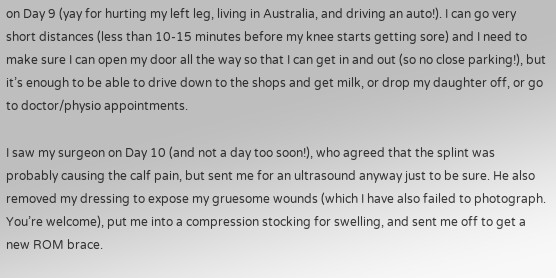on Day 9 (yay for hurting my left leg, living in Australia, and driving an auto!). I can go very short distances (less than 10-15 minutes before my knee starts getting sore) and I need to make sure I can open my door all the way so that I can get in and out (so no close parking!), but it’s enough to be able to drive down to the shops and get milk, or drop my daughter off, or go to doctor/physio appointments.

I saw my surgeon on Day 10 (and not a day too soon!), who agreed that the splint was probably causing the calf pain, but sent me for an ultrasound anyway just to be sure. He also removed my dressing to expose my gruesome wounds (which I have also failed to photograph. You’re welcome), put me into a compression stocking for swelling, and sent me off to get a new ROM brace.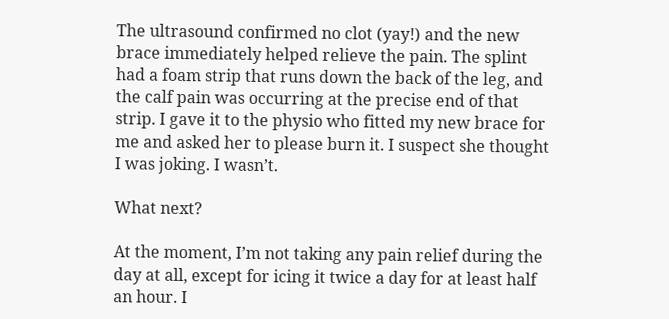The ultrasound confirmed no clot (yay!) and the new brace immediately helped relieve the pain. The splint had a foam strip that runs down the back of the leg, and the calf pain was occurring at the precise end of that strip. I gave it to the physio who fitted my new brace for me and asked her to please burn it. I suspect she thought I was joking. I wasn’t.

What next?

At the moment, I’m not taking any pain relief during the day at all, except for icing it twice a day for at least half an hour. I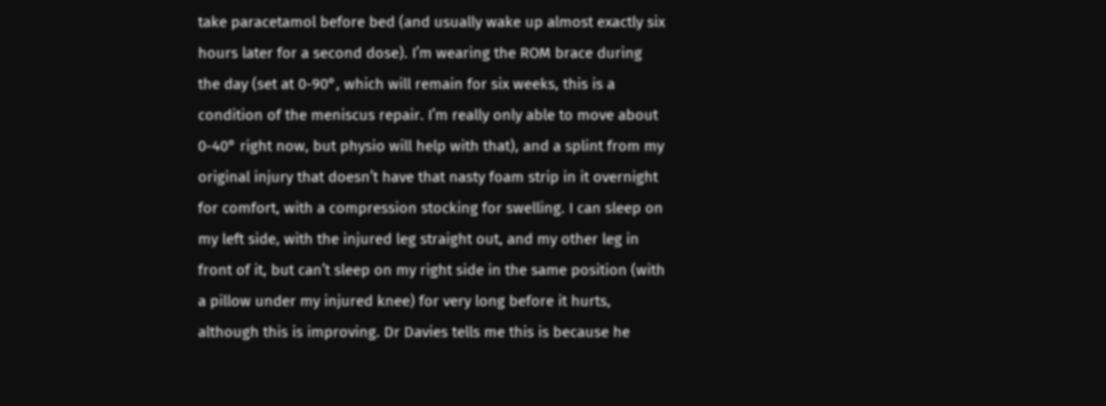take paracetamol before bed (and usually wake up almost exactly six hours later for a second dose). I’m wearing the ROM brace during the day (set at 0-90°, which will remain for six weeks, this is a condition of the meniscus repair. I’m really only able to move about 0-40° right now, but physio will help with that), and a splint from my original injury that doesn’t have that nasty foam strip in it overnight for comfort, with a compression stocking for swelling. I can sleep on my left side, with the injured leg straight out, and my other leg in front of it, but can’t sleep on my right side in the same position (with a pillow under my injured knee) for very long before it hurts, although this is improving. Dr Davies tells me this is because he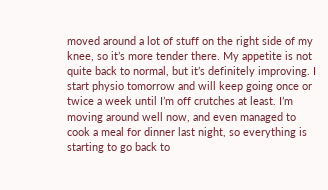moved around a lot of stuff on the right side of my knee, so it’s more tender there. My appetite is not quite back to normal, but it’s definitely improving. I start physio tomorrow and will keep going once or twice a week until I’m off crutches at least. I’m moving around well now, and even managed to cook a meal for dinner last night, so everything is starting to go back to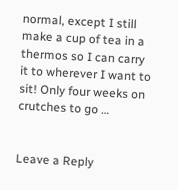normal, except I still make a cup of tea in a thermos so I can carry it to wherever I want to sit! Only four weeks on crutches to go …


Leave a Reply